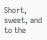Short, sweet, and to the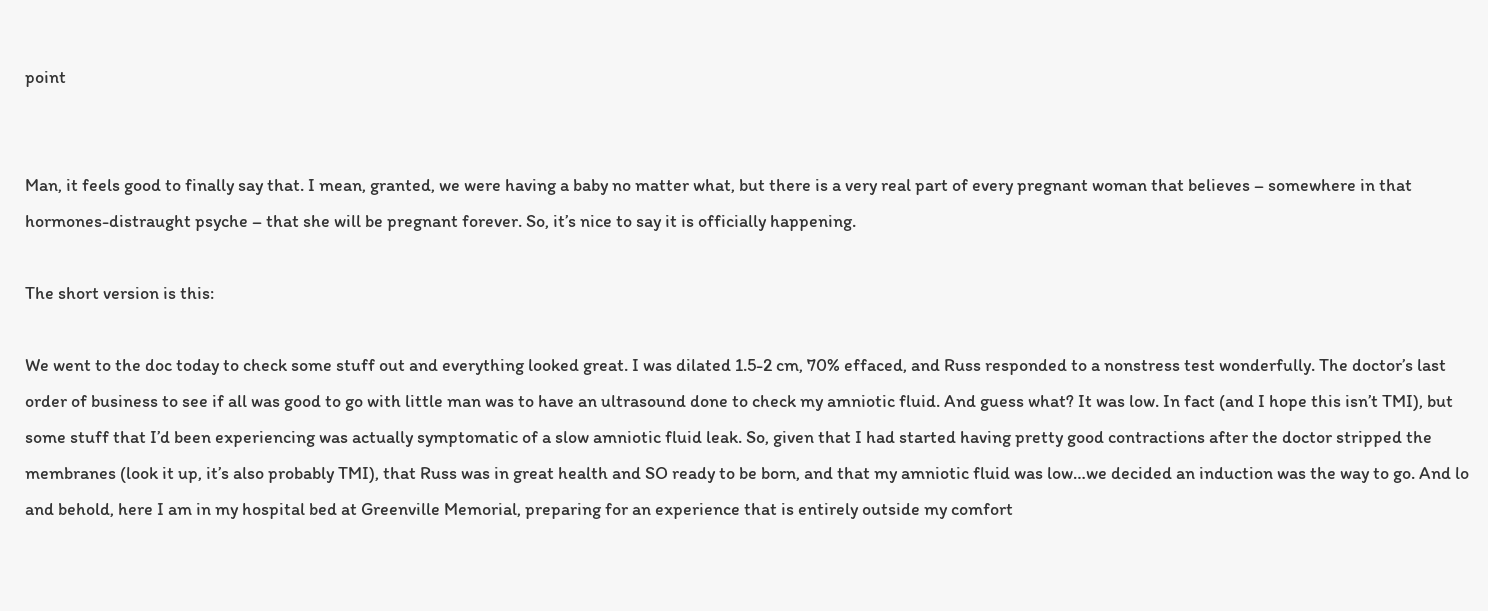point


Man, it feels good to finally say that. I mean, granted, we were having a baby no matter what, but there is a very real part of every pregnant woman that believes – somewhere in that hormones-distraught psyche – that she will be pregnant forever. So, it’s nice to say it is officially happening.

The short version is this:

We went to the doc today to check some stuff out and everything looked great. I was dilated 1.5-2 cm, 70% effaced, and Russ responded to a nonstress test wonderfully. The doctor’s last order of business to see if all was good to go with little man was to have an ultrasound done to check my amniotic fluid. And guess what? It was low. In fact (and I hope this isn’t TMI), but some stuff that I’d been experiencing was actually symptomatic of a slow amniotic fluid leak. So, given that I had started having pretty good contractions after the doctor stripped the membranes (look it up, it’s also probably TMI), that Russ was in great health and SO ready to be born, and that my amniotic fluid was low…we decided an induction was the way to go. And lo and behold, here I am in my hospital bed at Greenville Memorial, preparing for an experience that is entirely outside my comfort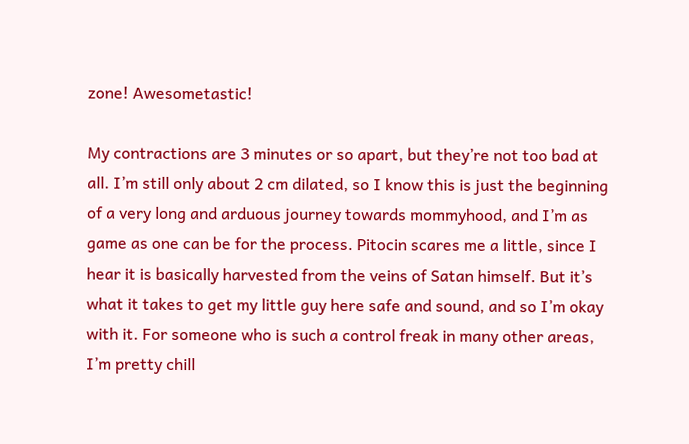zone! Awesometastic!

My contractions are 3 minutes or so apart, but they’re not too bad at all. I’m still only about 2 cm dilated, so I know this is just the beginning of a very long and arduous journey towards mommyhood, and I’m as game as one can be for the process. Pitocin scares me a little, since I hear it is basically harvested from the veins of Satan himself. But it’s what it takes to get my little guy here safe and sound, and so I’m okay with it. For someone who is such a control freak in many other areas, I’m pretty chill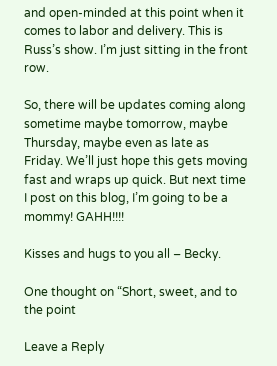and open-minded at this point when it comes to labor and delivery. This is Russ’s show. I’m just sitting in the front row.

So, there will be updates coming along sometime maybe tomorrow, maybe Thursday, maybe even as late as Friday. We’ll just hope this gets moving fast and wraps up quick. But next time I post on this blog, I’m going to be a mommy! GAHH!!!!

Kisses and hugs to you all – Becky.

One thought on “Short, sweet, and to the point

Leave a Reply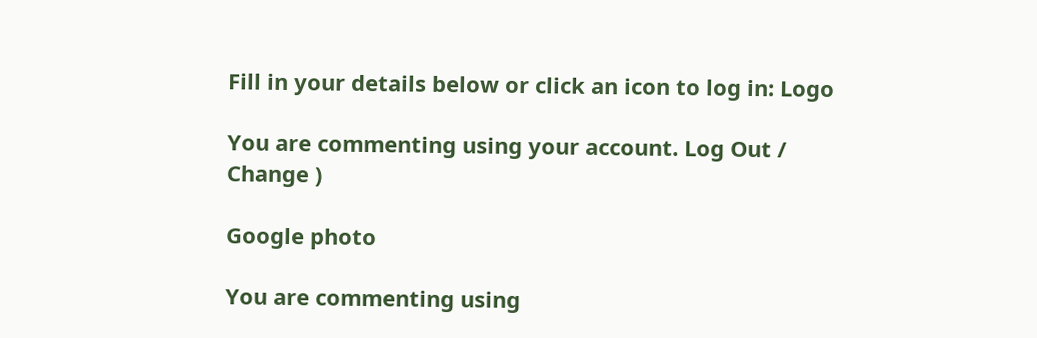Fill in your details below or click an icon to log in: Logo

You are commenting using your account. Log Out /  Change )

Google photo

You are commenting using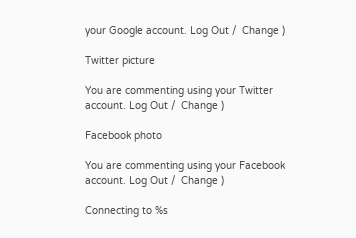your Google account. Log Out /  Change )

Twitter picture

You are commenting using your Twitter account. Log Out /  Change )

Facebook photo

You are commenting using your Facebook account. Log Out /  Change )

Connecting to %s